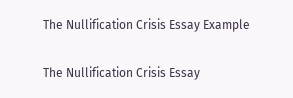The Nullification Crisis Essay Example

The Nullification Crisis Essay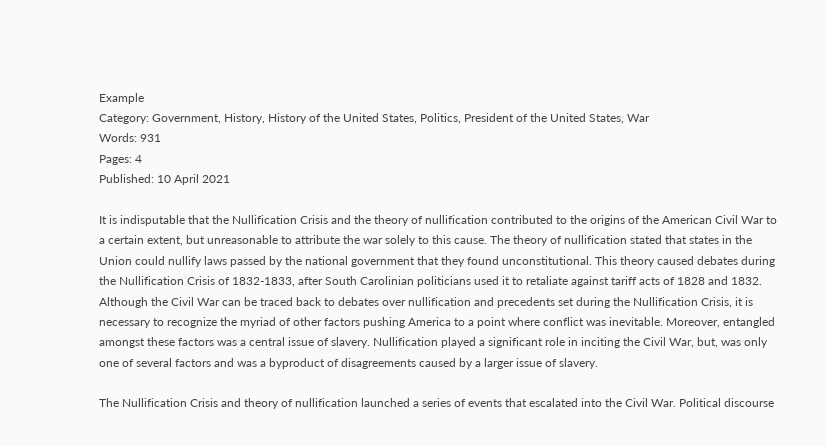Example
Category: Government, History, History of the United States, Politics, President of the United States, War
Words: 931
Pages: 4
Published: 10 April 2021

It is indisputable that the Nullification Crisis and the theory of nullification contributed to the origins of the American Civil War to a certain extent, but unreasonable to attribute the war solely to this cause. The theory of nullification stated that states in the Union could nullify laws passed by the national government that they found unconstitutional. This theory caused debates during the Nullification Crisis of 1832-1833, after South Carolinian politicians used it to retaliate against tariff acts of 1828 and 1832. Although the Civil War can be traced back to debates over nullification and precedents set during the Nullification Crisis, it is necessary to recognize the myriad of other factors pushing America to a point where conflict was inevitable. Moreover, entangled amongst these factors was a central issue of slavery. Nullification played a significant role in inciting the Civil War, but, was only one of several factors and was a byproduct of disagreements caused by a larger issue of slavery.

The Nullification Crisis and theory of nullification launched a series of events that escalated into the Civil War. Political discourse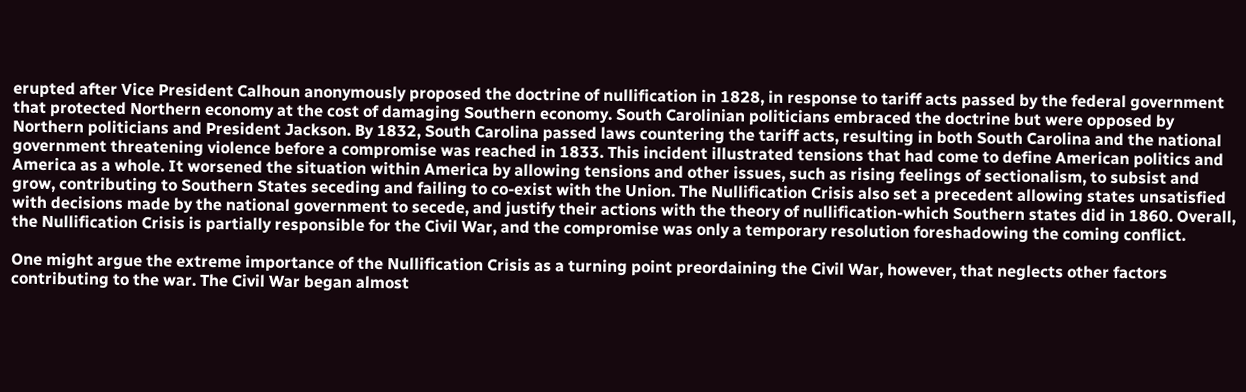erupted after Vice President Calhoun anonymously proposed the doctrine of nullification in 1828, in response to tariff acts passed by the federal government that protected Northern economy at the cost of damaging Southern economy. South Carolinian politicians embraced the doctrine but were opposed by Northern politicians and President Jackson. By 1832, South Carolina passed laws countering the tariff acts, resulting in both South Carolina and the national government threatening violence before a compromise was reached in 1833. This incident illustrated tensions that had come to define American politics and America as a whole. It worsened the situation within America by allowing tensions and other issues, such as rising feelings of sectionalism, to subsist and grow, contributing to Southern States seceding and failing to co-exist with the Union. The Nullification Crisis also set a precedent allowing states unsatisfied with decisions made by the national government to secede, and justify their actions with the theory of nullification-which Southern states did in 1860. Overall, the Nullification Crisis is partially responsible for the Civil War, and the compromise was only a temporary resolution foreshadowing the coming conflict.

One might argue the extreme importance of the Nullification Crisis as a turning point preordaining the Civil War, however, that neglects other factors contributing to the war. The Civil War began almost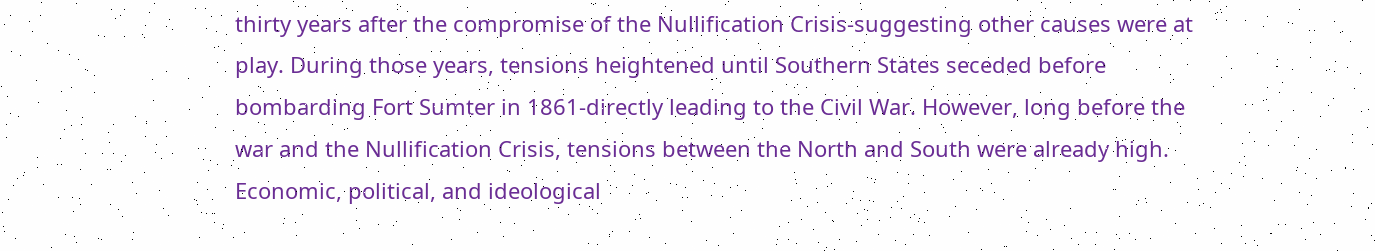thirty years after the compromise of the Nullification Crisis-suggesting other causes were at play. During those years, tensions heightened until Southern States seceded before bombarding Fort Sumter in 1861-directly leading to the Civil War. However, long before the war and the Nullification Crisis, tensions between the North and South were already high. Economic, political, and ideological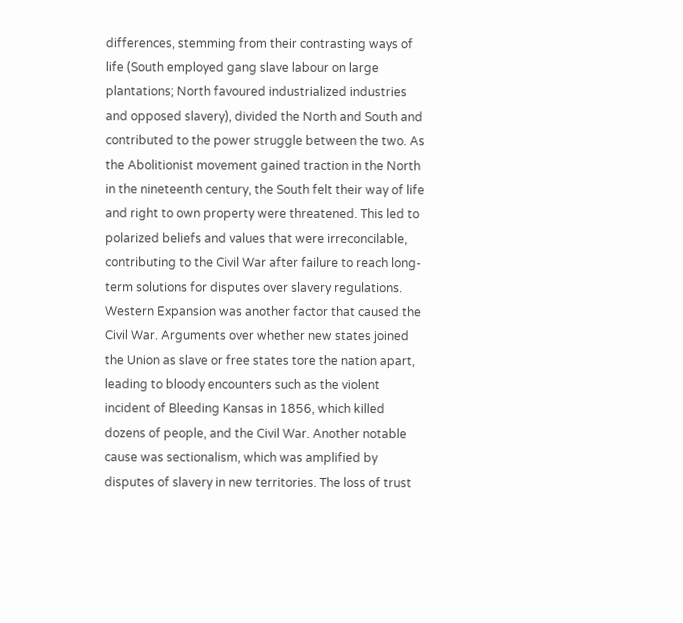differences, stemming from their contrasting ways of life (South employed gang slave labour on large plantations; North favoured industrialized industries and opposed slavery), divided the North and South and contributed to the power struggle between the two. As the Abolitionist movement gained traction in the North in the nineteenth century, the South felt their way of life and right to own property were threatened. This led to polarized beliefs and values that were irreconcilable, contributing to the Civil War after failure to reach long-term solutions for disputes over slavery regulations. Western Expansion was another factor that caused the Civil War. Arguments over whether new states joined the Union as slave or free states tore the nation apart, leading to bloody encounters such as the violent incident of Bleeding Kansas in 1856, which killed dozens of people, and the Civil War. Another notable cause was sectionalism, which was amplified by disputes of slavery in new territories. The loss of trust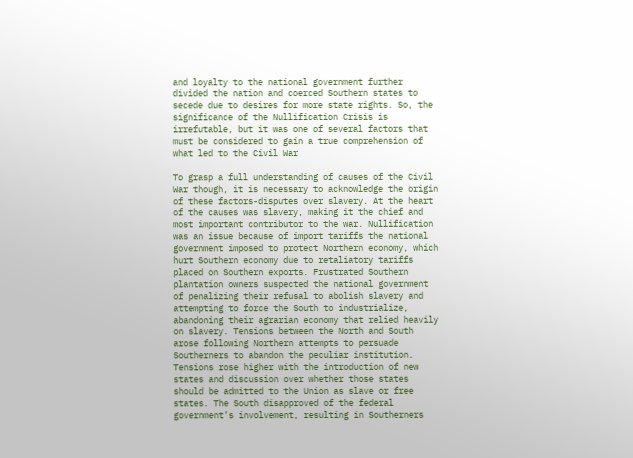and loyalty to the national government further divided the nation and coerced Southern states to secede due to desires for more state rights. So, the significance of the Nullification Crisis is irrefutable, but it was one of several factors that must be considered to gain a true comprehension of what led to the Civil War

To grasp a full understanding of causes of the Civil War though, it is necessary to acknowledge the origin of these factors-disputes over slavery. At the heart of the causes was slavery, making it the chief and most important contributor to the war. Nullification was an issue because of import tariffs the national government imposed to protect Northern economy, which hurt Southern economy due to retaliatory tariffs placed on Southern exports. Frustrated Southern plantation owners suspected the national government of penalizing their refusal to abolish slavery and attempting to force the South to industrialize, abandoning their agrarian economy that relied heavily on slavery. Tensions between the North and South arose following Northern attempts to persuade Southerners to abandon the peculiar institution. Tensions rose higher with the introduction of new states and discussion over whether those states should be admitted to the Union as slave or free states. The South disapproved of the federal government’s involvement, resulting in Southerners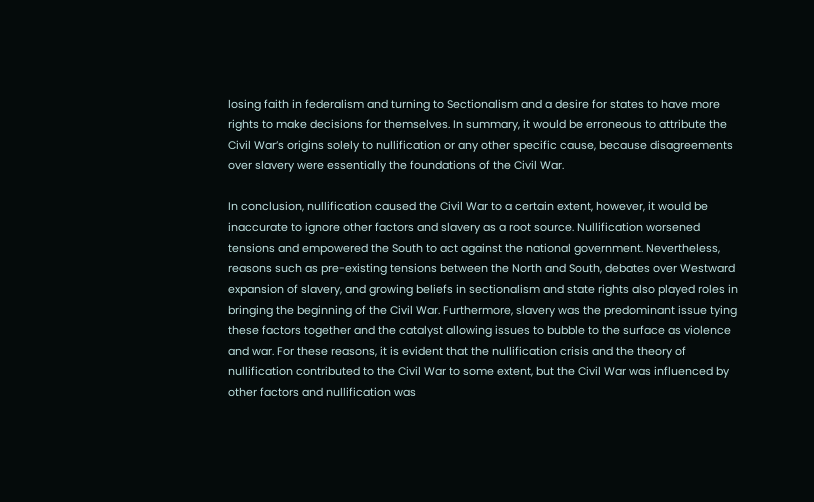losing faith in federalism and turning to Sectionalism and a desire for states to have more rights to make decisions for themselves. In summary, it would be erroneous to attribute the Civil War’s origins solely to nullification or any other specific cause, because disagreements over slavery were essentially the foundations of the Civil War.

In conclusion, nullification caused the Civil War to a certain extent, however, it would be inaccurate to ignore other factors and slavery as a root source. Nullification worsened tensions and empowered the South to act against the national government. Nevertheless, reasons such as pre-existing tensions between the North and South, debates over Westward expansion of slavery, and growing beliefs in sectionalism and state rights also played roles in bringing the beginning of the Civil War. Furthermore, slavery was the predominant issue tying these factors together and the catalyst allowing issues to bubble to the surface as violence and war. For these reasons, it is evident that the nullification crisis and the theory of nullification contributed to the Civil War to some extent, but the Civil War was influenced by other factors and nullification was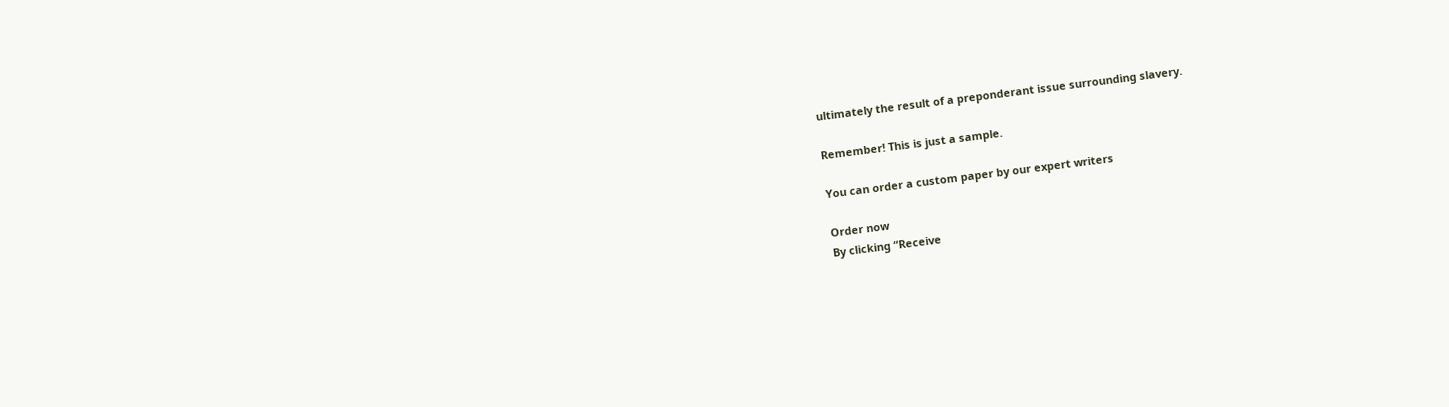ultimately the result of a preponderant issue surrounding slavery.

Remember! This is just a sample.

You can order a custom paper by our expert writers

Order now
By clicking “Receive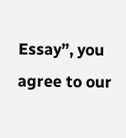Essay”, you agree to our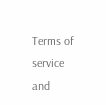Terms of service and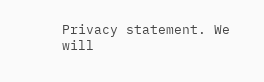Privacy statement. We will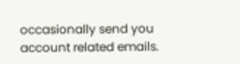occasionally send you account related emails.